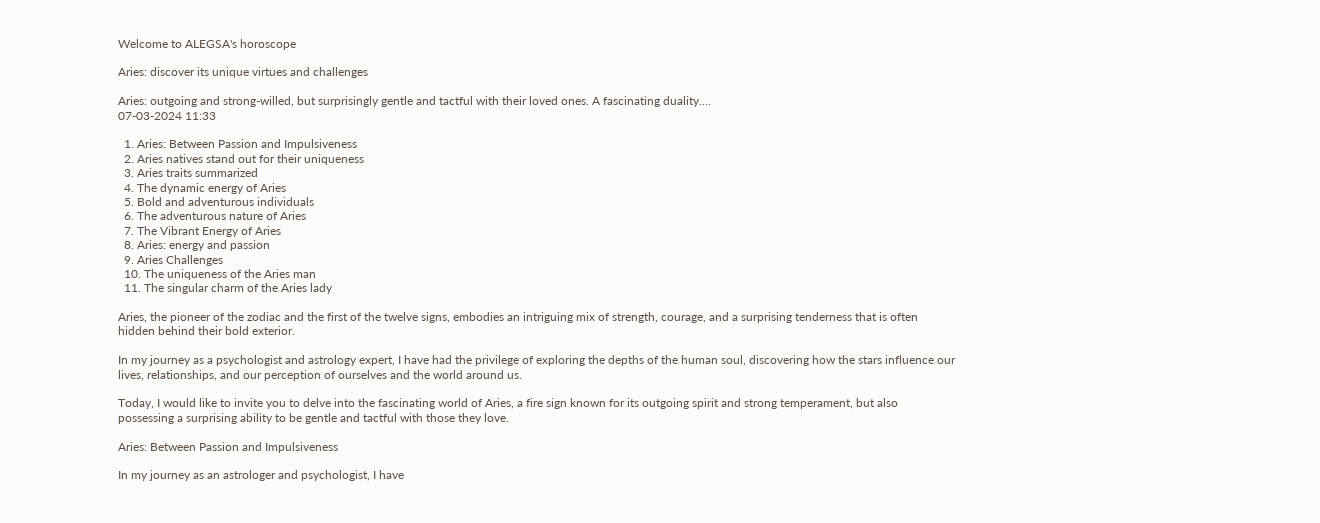Welcome to ALEGSA's horoscope

Aries: discover its unique virtues and challenges

Aries: outgoing and strong-willed, but surprisingly gentle and tactful with their loved ones. A fascinating duality....
07-03-2024 11:33

  1. Aries: Between Passion and Impulsiveness
  2. Aries natives stand out for their uniqueness
  3. Aries traits summarized
  4. The dynamic energy of Aries
  5. Bold and adventurous individuals
  6. The adventurous nature of Aries
  7. The Vibrant Energy of Aries
  8. Aries: energy and passion
  9. Aries Challenges
  10. The uniqueness of the Aries man
  11. The singular charm of the Aries lady

Aries, the pioneer of the zodiac and the first of the twelve signs, embodies an intriguing mix of strength, courage, and a surprising tenderness that is often hidden behind their bold exterior.

In my journey as a psychologist and astrology expert, I have had the privilege of exploring the depths of the human soul, discovering how the stars influence our lives, relationships, and our perception of ourselves and the world around us.

Today, I would like to invite you to delve into the fascinating world of Aries, a fire sign known for its outgoing spirit and strong temperament, but also possessing a surprising ability to be gentle and tactful with those they love.

Aries: Between Passion and Impulsiveness

In my journey as an astrologer and psychologist, I have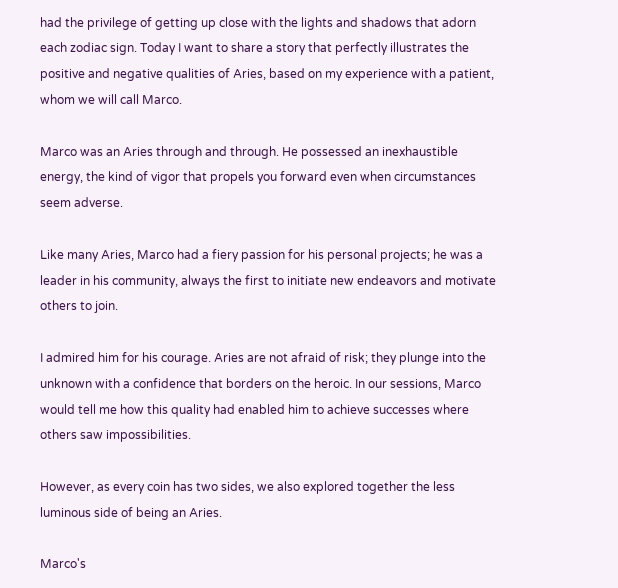had the privilege of getting up close with the lights and shadows that adorn each zodiac sign. Today I want to share a story that perfectly illustrates the positive and negative qualities of Aries, based on my experience with a patient, whom we will call Marco.

Marco was an Aries through and through. He possessed an inexhaustible energy, the kind of vigor that propels you forward even when circumstances seem adverse.

Like many Aries, Marco had a fiery passion for his personal projects; he was a leader in his community, always the first to initiate new endeavors and motivate others to join.

I admired him for his courage. Aries are not afraid of risk; they plunge into the unknown with a confidence that borders on the heroic. In our sessions, Marco would tell me how this quality had enabled him to achieve successes where others saw impossibilities.

However, as every coin has two sides, we also explored together the less luminous side of being an Aries.

Marco's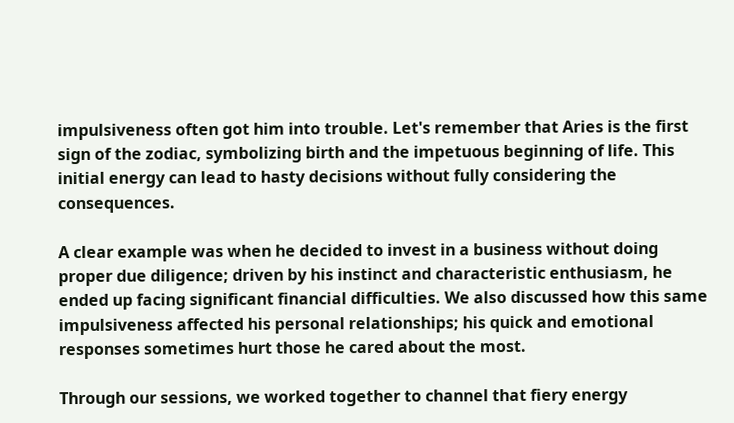impulsiveness often got him into trouble. Let's remember that Aries is the first sign of the zodiac, symbolizing birth and the impetuous beginning of life. This initial energy can lead to hasty decisions without fully considering the consequences.

A clear example was when he decided to invest in a business without doing proper due diligence; driven by his instinct and characteristic enthusiasm, he ended up facing significant financial difficulties. We also discussed how this same impulsiveness affected his personal relationships; his quick and emotional responses sometimes hurt those he cared about the most.

Through our sessions, we worked together to channel that fiery energy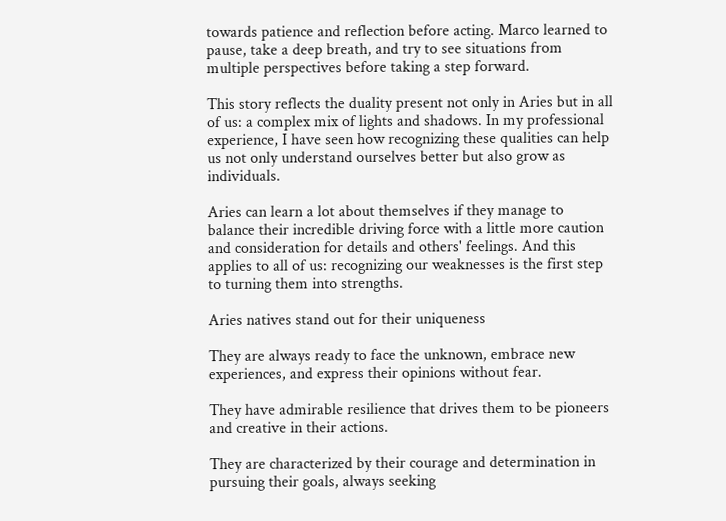towards patience and reflection before acting. Marco learned to pause, take a deep breath, and try to see situations from multiple perspectives before taking a step forward.

This story reflects the duality present not only in Aries but in all of us: a complex mix of lights and shadows. In my professional experience, I have seen how recognizing these qualities can help us not only understand ourselves better but also grow as individuals.

Aries can learn a lot about themselves if they manage to balance their incredible driving force with a little more caution and consideration for details and others' feelings. And this applies to all of us: recognizing our weaknesses is the first step to turning them into strengths.

Aries natives stand out for their uniqueness

They are always ready to face the unknown, embrace new experiences, and express their opinions without fear.

They have admirable resilience that drives them to be pioneers and creative in their actions.

They are characterized by their courage and determination in pursuing their goals, always seeking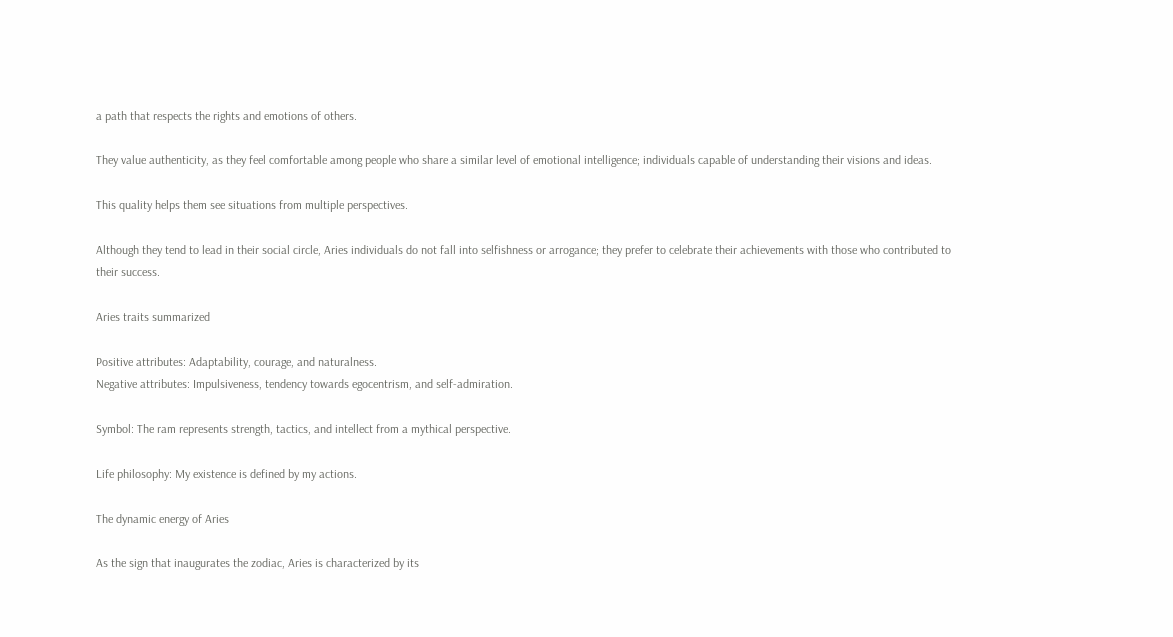a path that respects the rights and emotions of others.

They value authenticity, as they feel comfortable among people who share a similar level of emotional intelligence; individuals capable of understanding their visions and ideas.

This quality helps them see situations from multiple perspectives.

Although they tend to lead in their social circle, Aries individuals do not fall into selfishness or arrogance; they prefer to celebrate their achievements with those who contributed to their success.

Aries traits summarized

Positive attributes: Adaptability, courage, and naturalness.
Negative attributes: Impulsiveness, tendency towards egocentrism, and self-admiration.

Symbol: The ram represents strength, tactics, and intellect from a mythical perspective.

Life philosophy: My existence is defined by my actions.

The dynamic energy of Aries

As the sign that inaugurates the zodiac, Aries is characterized by its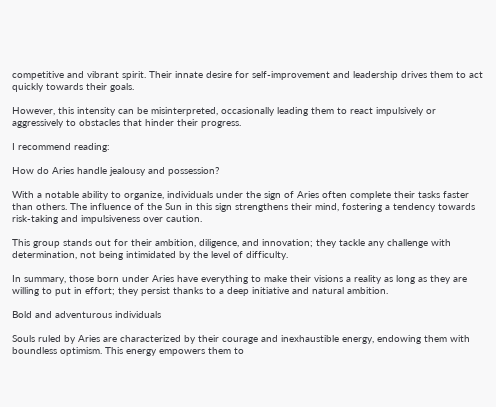competitive and vibrant spirit. Their innate desire for self-improvement and leadership drives them to act quickly towards their goals.

However, this intensity can be misinterpreted, occasionally leading them to react impulsively or aggressively to obstacles that hinder their progress.

I recommend reading:

How do Aries handle jealousy and possession?

With a notable ability to organize, individuals under the sign of Aries often complete their tasks faster than others. The influence of the Sun in this sign strengthens their mind, fostering a tendency towards risk-taking and impulsiveness over caution.

This group stands out for their ambition, diligence, and innovation; they tackle any challenge with determination, not being intimidated by the level of difficulty.

In summary, those born under Aries have everything to make their visions a reality as long as they are willing to put in effort; they persist thanks to a deep initiative and natural ambition.

Bold and adventurous individuals

Souls ruled by Aries are characterized by their courage and inexhaustible energy, endowing them with boundless optimism. This energy empowers them to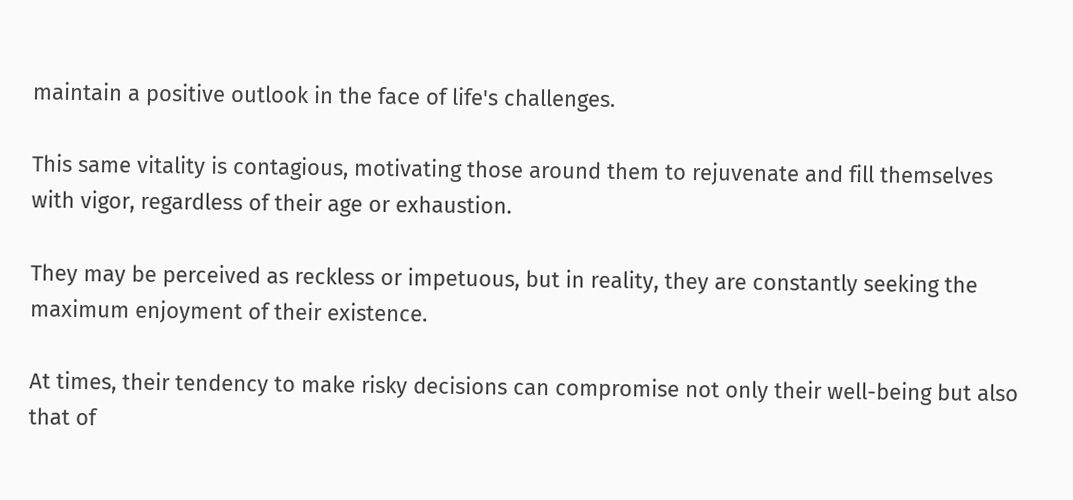maintain a positive outlook in the face of life's challenges.

This same vitality is contagious, motivating those around them to rejuvenate and fill themselves with vigor, regardless of their age or exhaustion.

They may be perceived as reckless or impetuous, but in reality, they are constantly seeking the maximum enjoyment of their existence.

At times, their tendency to make risky decisions can compromise not only their well-being but also that of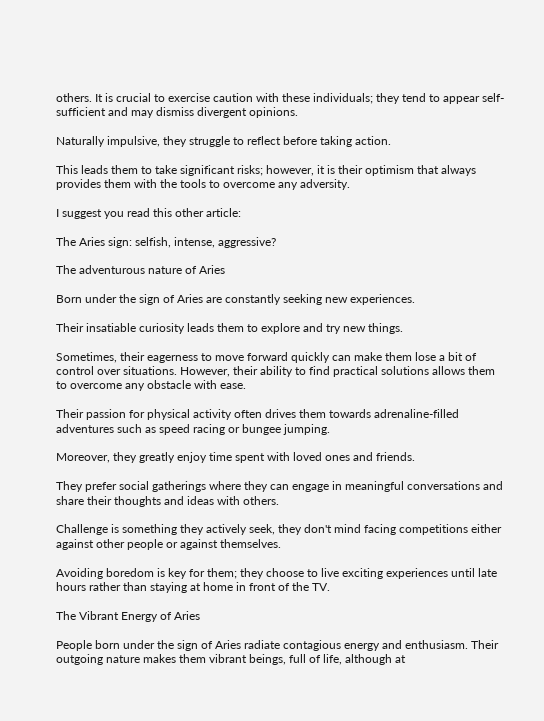others. It is crucial to exercise caution with these individuals; they tend to appear self-sufficient and may dismiss divergent opinions.

Naturally impulsive, they struggle to reflect before taking action.

This leads them to take significant risks; however, it is their optimism that always provides them with the tools to overcome any adversity.

I suggest you read this other article:

The Aries sign: selfish, intense, aggressive?

The adventurous nature of Aries

Born under the sign of Aries are constantly seeking new experiences.

Their insatiable curiosity leads them to explore and try new things.

Sometimes, their eagerness to move forward quickly can make them lose a bit of control over situations. However, their ability to find practical solutions allows them to overcome any obstacle with ease.

Their passion for physical activity often drives them towards adrenaline-filled adventures such as speed racing or bungee jumping.

Moreover, they greatly enjoy time spent with loved ones and friends.

They prefer social gatherings where they can engage in meaningful conversations and share their thoughts and ideas with others.

Challenge is something they actively seek, they don't mind facing competitions either against other people or against themselves.

Avoiding boredom is key for them; they choose to live exciting experiences until late hours rather than staying at home in front of the TV.

The Vibrant Energy of Aries

People born under the sign of Aries radiate contagious energy and enthusiasm. Their outgoing nature makes them vibrant beings, full of life, although at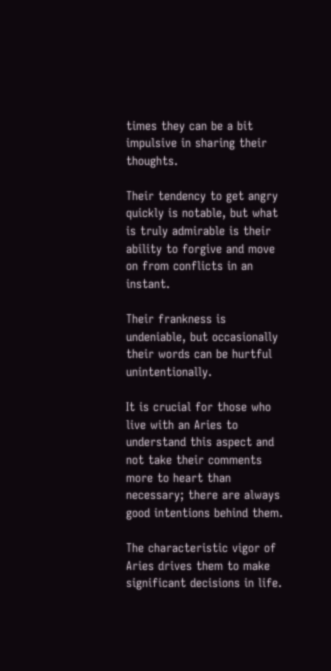times they can be a bit impulsive in sharing their thoughts.

Their tendency to get angry quickly is notable, but what is truly admirable is their ability to forgive and move on from conflicts in an instant.

Their frankness is undeniable, but occasionally their words can be hurtful unintentionally.

It is crucial for those who live with an Aries to understand this aspect and not take their comments more to heart than necessary; there are always good intentions behind them.

The characteristic vigor of Aries drives them to make significant decisions in life.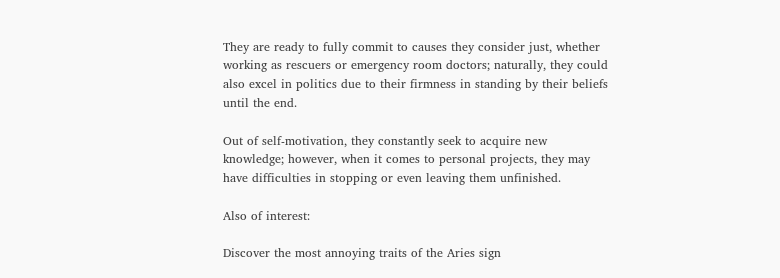They are ready to fully commit to causes they consider just, whether working as rescuers or emergency room doctors; naturally, they could also excel in politics due to their firmness in standing by their beliefs until the end.

Out of self-motivation, they constantly seek to acquire new knowledge; however, when it comes to personal projects, they may have difficulties in stopping or even leaving them unfinished.

Also of interest:

Discover the most annoying traits of the Aries sign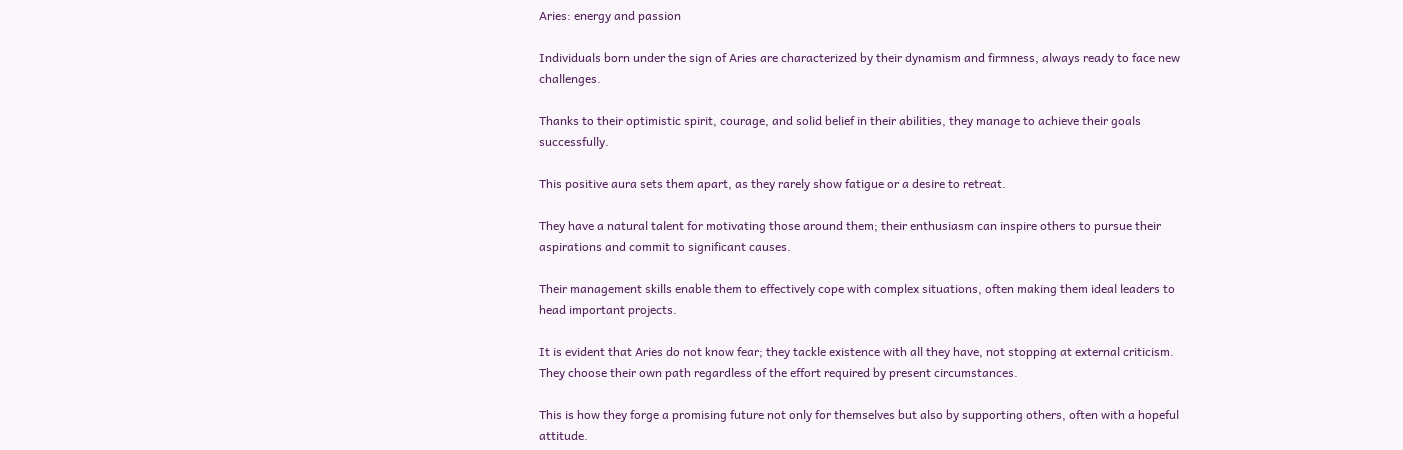Aries: energy and passion

Individuals born under the sign of Aries are characterized by their dynamism and firmness, always ready to face new challenges.

Thanks to their optimistic spirit, courage, and solid belief in their abilities, they manage to achieve their goals successfully.

This positive aura sets them apart, as they rarely show fatigue or a desire to retreat.

They have a natural talent for motivating those around them; their enthusiasm can inspire others to pursue their aspirations and commit to significant causes.

Their management skills enable them to effectively cope with complex situations, often making them ideal leaders to head important projects.

It is evident that Aries do not know fear; they tackle existence with all they have, not stopping at external criticism. They choose their own path regardless of the effort required by present circumstances.

This is how they forge a promising future not only for themselves but also by supporting others, often with a hopeful attitude.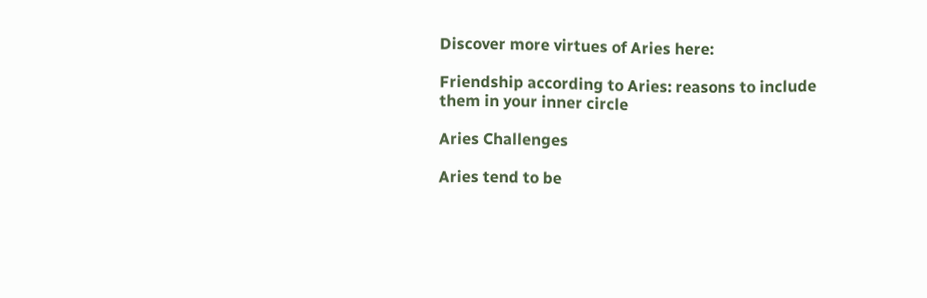Discover more virtues of Aries here:

Friendship according to Aries: reasons to include them in your inner circle

Aries Challenges

Aries tend to be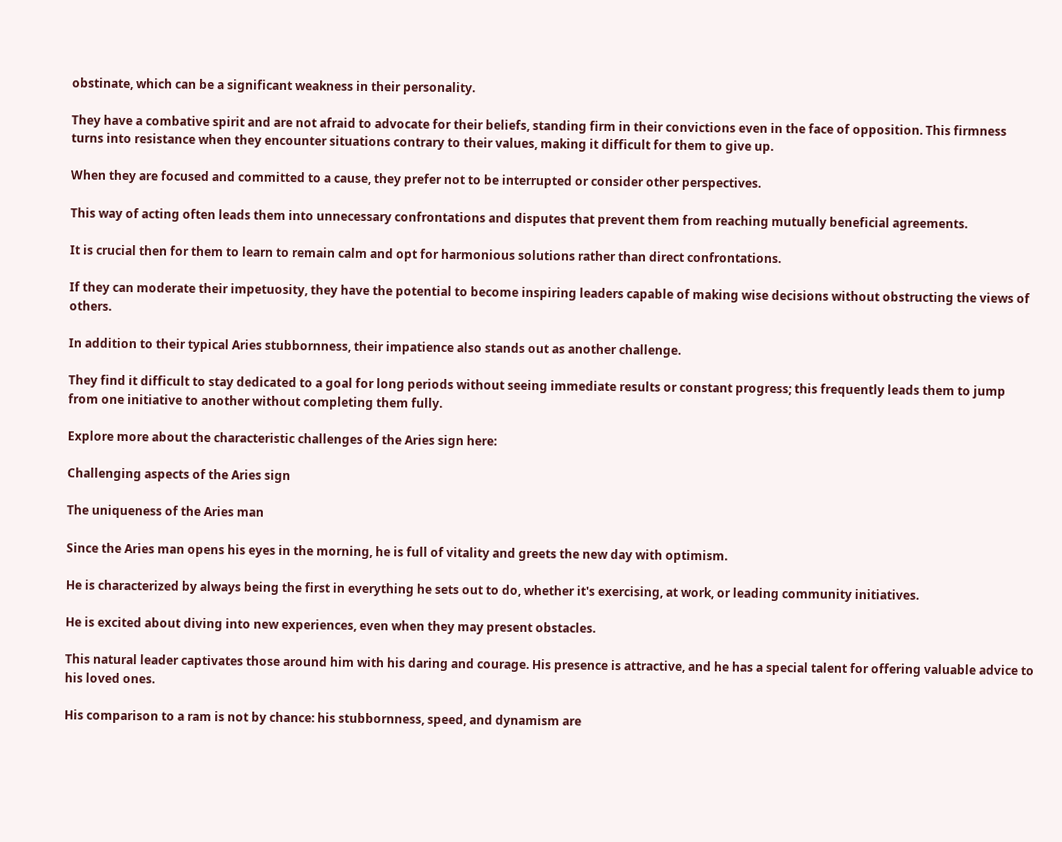obstinate, which can be a significant weakness in their personality.

They have a combative spirit and are not afraid to advocate for their beliefs, standing firm in their convictions even in the face of opposition. This firmness turns into resistance when they encounter situations contrary to their values, making it difficult for them to give up.

When they are focused and committed to a cause, they prefer not to be interrupted or consider other perspectives.

This way of acting often leads them into unnecessary confrontations and disputes that prevent them from reaching mutually beneficial agreements.

It is crucial then for them to learn to remain calm and opt for harmonious solutions rather than direct confrontations.

If they can moderate their impetuosity, they have the potential to become inspiring leaders capable of making wise decisions without obstructing the views of others.

In addition to their typical Aries stubbornness, their impatience also stands out as another challenge.

They find it difficult to stay dedicated to a goal for long periods without seeing immediate results or constant progress; this frequently leads them to jump from one initiative to another without completing them fully.

Explore more about the characteristic challenges of the Aries sign here:

Challenging aspects of the Aries sign

The uniqueness of the Aries man

Since the Aries man opens his eyes in the morning, he is full of vitality and greets the new day with optimism.

He is characterized by always being the first in everything he sets out to do, whether it's exercising, at work, or leading community initiatives.

He is excited about diving into new experiences, even when they may present obstacles.

This natural leader captivates those around him with his daring and courage. His presence is attractive, and he has a special talent for offering valuable advice to his loved ones.

His comparison to a ram is not by chance: his stubbornness, speed, and dynamism are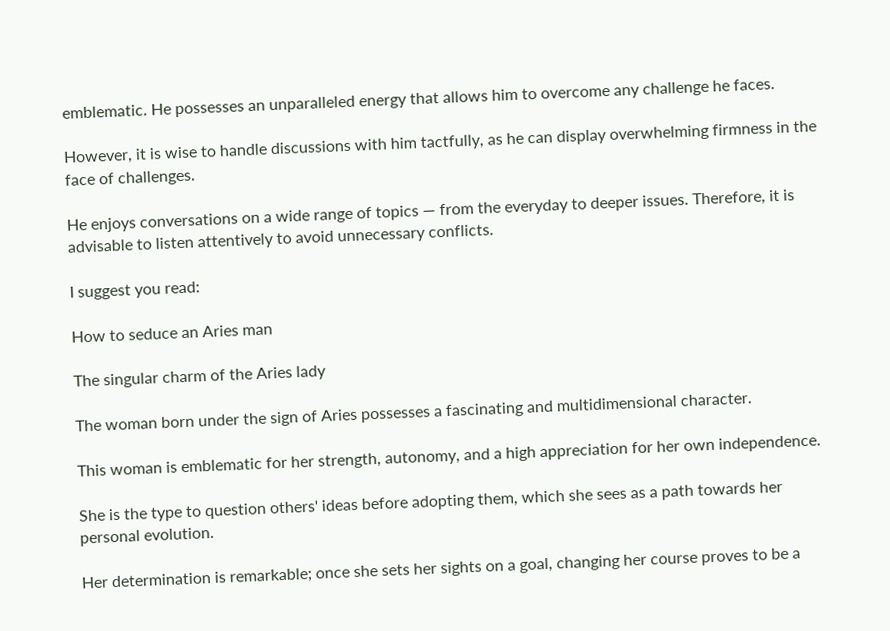emblematic. He possesses an unparalleled energy that allows him to overcome any challenge he faces.

However, it is wise to handle discussions with him tactfully, as he can display overwhelming firmness in the face of challenges.

He enjoys conversations on a wide range of topics — from the everyday to deeper issues. Therefore, it is advisable to listen attentively to avoid unnecessary conflicts.

I suggest you read:

How to seduce an Aries man

The singular charm of the Aries lady

The woman born under the sign of Aries possesses a fascinating and multidimensional character.

This woman is emblematic for her strength, autonomy, and a high appreciation for her own independence.

She is the type to question others' ideas before adopting them, which she sees as a path towards her personal evolution.

Her determination is remarkable; once she sets her sights on a goal, changing her course proves to be a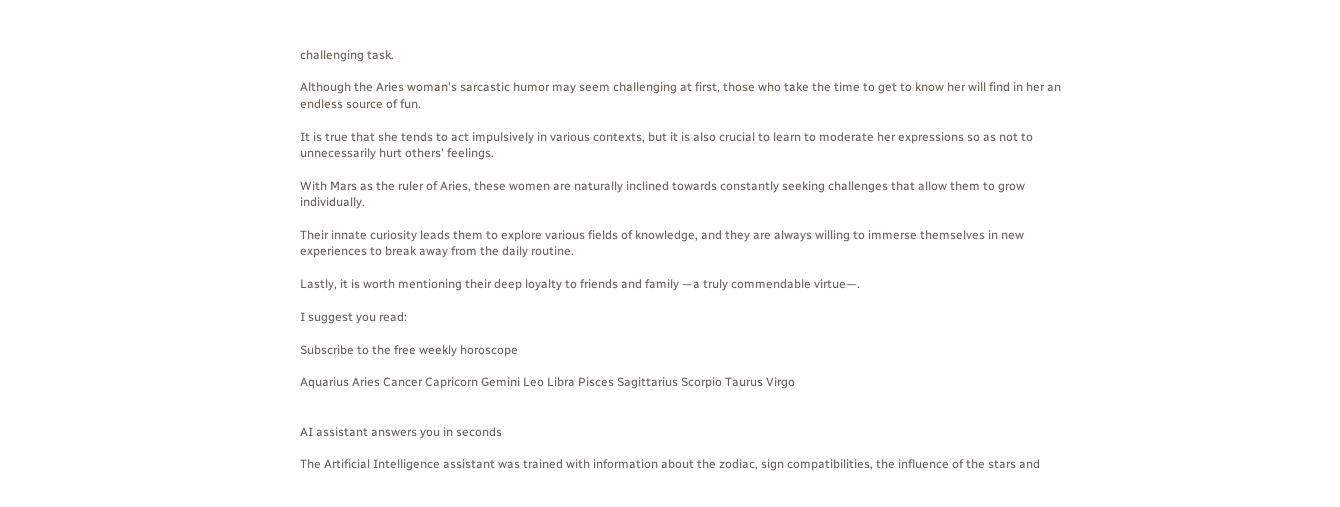challenging task.

Although the Aries woman's sarcastic humor may seem challenging at first, those who take the time to get to know her will find in her an endless source of fun.

It is true that she tends to act impulsively in various contexts, but it is also crucial to learn to moderate her expressions so as not to unnecessarily hurt others' feelings.

With Mars as the ruler of Aries, these women are naturally inclined towards constantly seeking challenges that allow them to grow individually.

Their innate curiosity leads them to explore various fields of knowledge, and they are always willing to immerse themselves in new experiences to break away from the daily routine.

Lastly, it is worth mentioning their deep loyalty to friends and family —a truly commendable virtue—.

I suggest you read:

Subscribe to the free weekly horoscope

Aquarius Aries Cancer Capricorn Gemini Leo Libra Pisces Sagittarius Scorpio Taurus Virgo


AI assistant answers you in seconds

The Artificial Intelligence assistant was trained with information about the zodiac, sign compatibilities, the influence of the stars and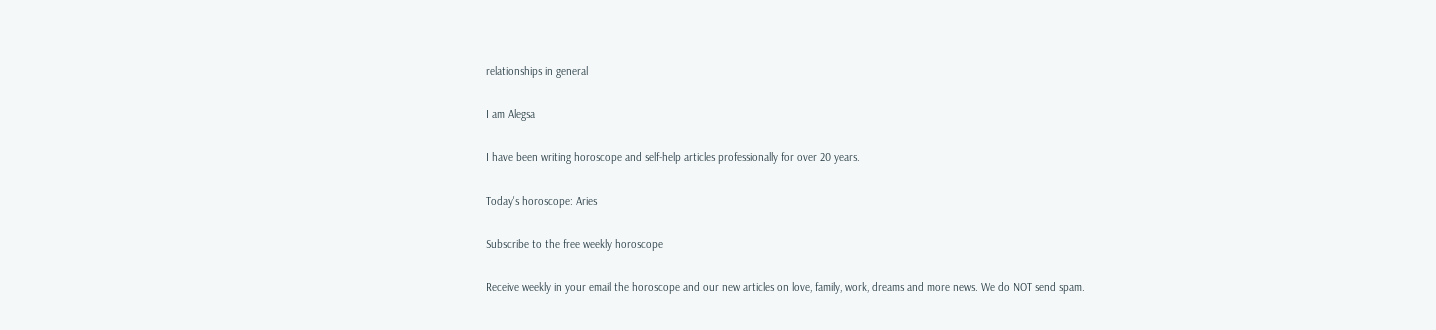relationships in general

I am Alegsa

I have been writing horoscope and self-help articles professionally for over 20 years.

Today's horoscope: Aries

Subscribe to the free weekly horoscope

Receive weekly in your email the horoscope and our new articles on love, family, work, dreams and more news. We do NOT send spam.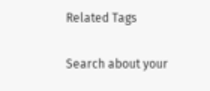Related Tags

Search about your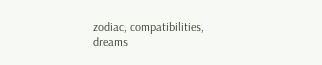zodiac, compatibilities, dreams